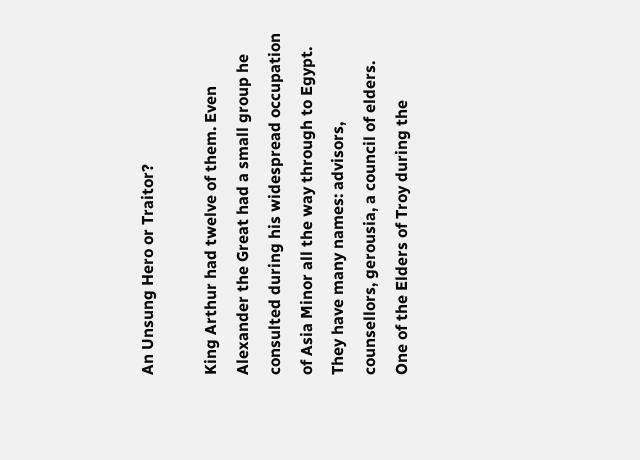An Unsung Hero or Traitor?

King Arthur had twelve of them. Even Alexander the Great had a small group he consulted during his widespread occupation of Asia Minor all the way through to Egypt. They have many names: advisors, counsellors, gerousia, a council of elders. One of the Elders of Troy during the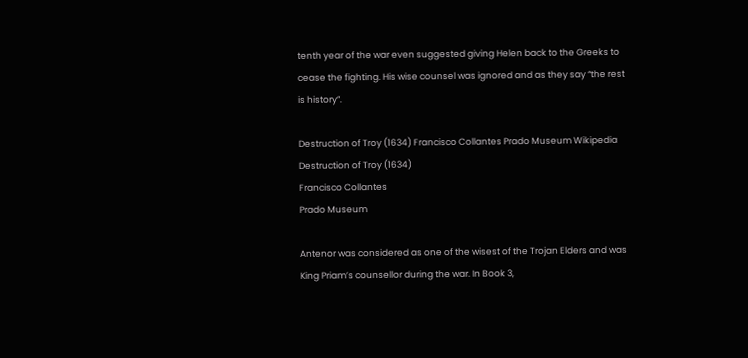tenth year of the war even suggested giving Helen back to the Greeks to cease the fighting. His wise counsel was ignored and as they say “the rest is history”.

Destruction of Troy (1634) Francisco Collantes Prado Museum Wikipedia
Destruction of Troy (1634)
Francisco Collantes
Prado Museum

Antenor was considered as one of the wisest of the Trojan Elders and was King Priam’s counsellor during the war. In Book 3,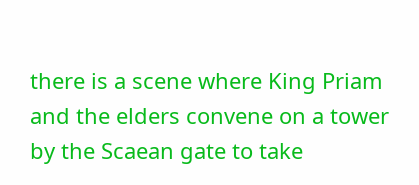there is a scene where King Priam and the elders convene on a tower by the Scaean gate to take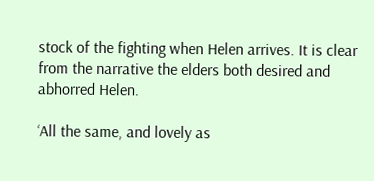stock of the fighting when Helen arrives. It is clear from the narrative the elders both desired and abhorred Helen.

‘All the same, and lovely as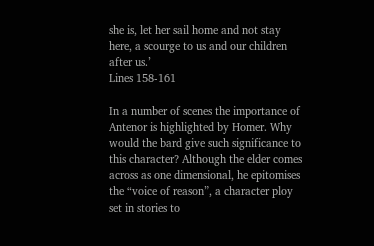she is, let her sail home and not stay here, a scourge to us and our children after us.’
Lines 158-161

In a number of scenes the importance of Antenor is highlighted by Homer. Why would the bard give such significance to this character? Although the elder comes across as one dimensional, he epitomises the “voice of reason”, a character ploy set in stories to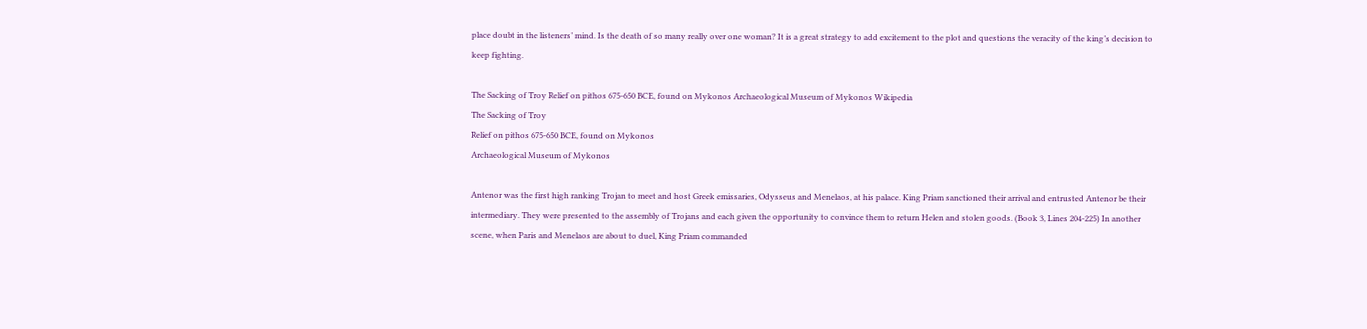place doubt in the listeners’ mind. Is the death of so many really over one woman? It is a great strategy to add excitement to the plot and questions the veracity of the king’s decision to keep fighting.

The Sacking of Troy Relief on pithos 675-650 BCE, found on Mykonos Archaeological Museum of Mykonos Wikipedia
The Sacking of Troy
Relief on pithos 675-650 BCE, found on Mykonos
Archaeological Museum of Mykonos

Antenor was the first high ranking Trojan to meet and host Greek emissaries, Odysseus and Menelaos, at his palace. King Priam sanctioned their arrival and entrusted Antenor be their intermediary. They were presented to the assembly of Trojans and each given the opportunity to convince them to return Helen and stolen goods. (Book 3, Lines 204-225) In another scene, when Paris and Menelaos are about to duel, King Priam commanded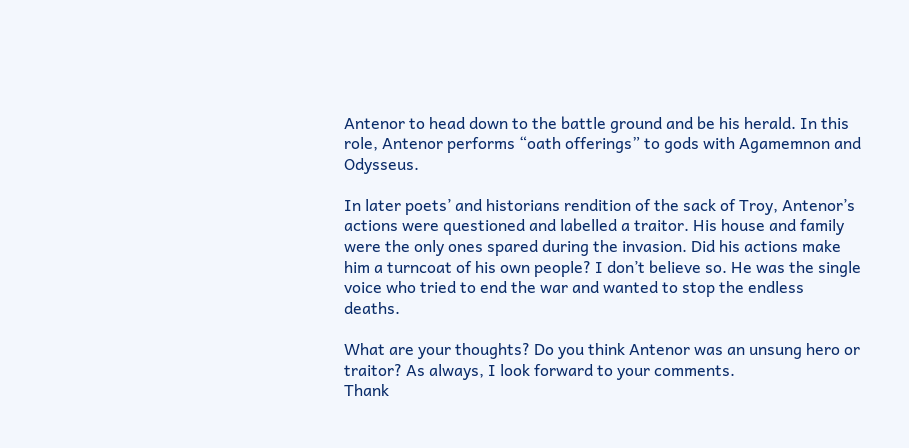Antenor to head down to the battle ground and be his herald. In this role, Antenor performs “oath offerings” to gods with Agamemnon and Odysseus.

In later poets’ and historians rendition of the sack of Troy, Antenor’s actions were questioned and labelled a traitor. His house and family were the only ones spared during the invasion. Did his actions make him a turncoat of his own people? I don’t believe so. He was the single voice who tried to end the war and wanted to stop the endless deaths.

What are your thoughts? Do you think Antenor was an unsung hero or traitor? As always, I look forward to your comments.
Thank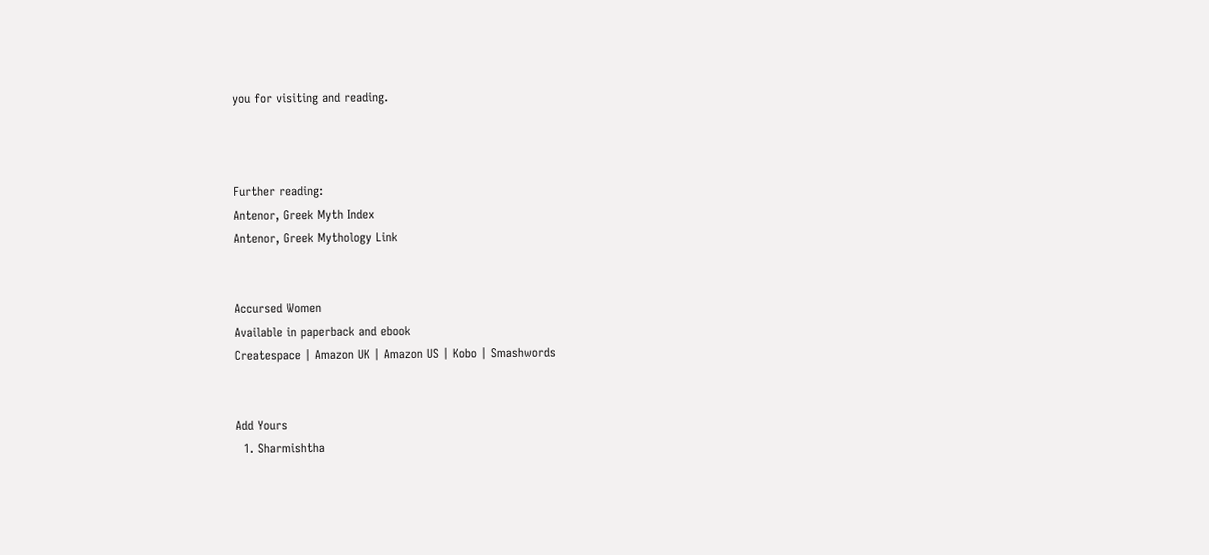you for visiting and reading.



Further reading:
Antenor, Greek Myth Index
Antenor, Greek Mythology Link


Accursed Women
Available in paperback and ebook
Createspace | Amazon UK | Amazon US | Kobo | Smashwords


Add Yours
  1. Sharmishtha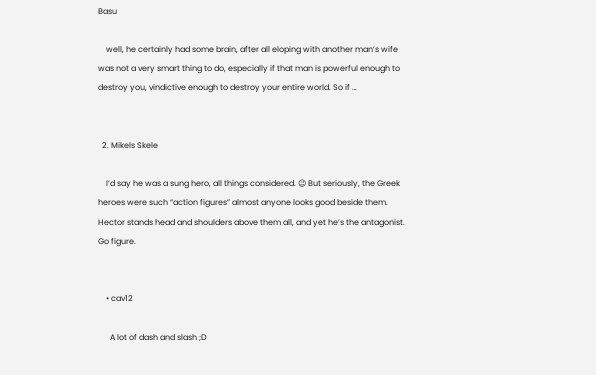Basu

    well, he certainly had some brain, after all eloping with another man’s wife was not a very smart thing to do, especially if that man is powerful enough to destroy you, vindictive enough to destroy your entire world. So if …


  2. Mikels Skele

    I’d say he was a sung hero, all things considered. 😉 But seriously, the Greek heroes were such “action figures” almost anyone looks good beside them. Hector stands head and shoulders above them all, and yet he’s the antagonist. Go figure.


    • cav12

      A lot of dash and slash ;D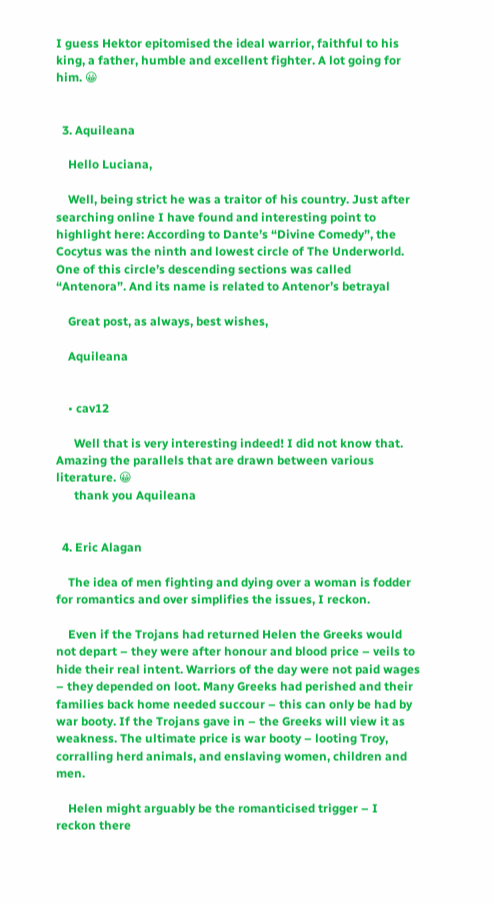I guess Hektor epitomised the ideal warrior, faithful to his king, a father, humble and excellent fighter. A lot going for him. 😀


  3. Aquileana

    Hello Luciana,

    Well, being strict he was a traitor of his country. Just after searching online I have found and interesting point to highlight here: According to Dante’s “Divine Comedy”, the Cocytus was the ninth and lowest circle of The Underworld. One of this circle’s descending sections was called “Antenora”. And its name is related to Antenor’s betrayal

    Great post, as always, best wishes,

    Aquileana


    • cav12

      Well that is very interesting indeed! I did not know that. Amazing the parallels that are drawn between various literature. 😀
      thank you Aquileana


  4. Eric Alagan

    The idea of men fighting and dying over a woman is fodder for romantics and over simplifies the issues, I reckon.

    Even if the Trojans had returned Helen the Greeks would not depart – they were after honour and blood price – veils to hide their real intent. Warriors of the day were not paid wages – they depended on loot. Many Greeks had perished and their families back home needed succour – this can only be had by war booty. If the Trojans gave in – the Greeks will view it as weakness. The ultimate price is war booty – looting Troy, corralling herd animals, and enslaving women, children and men.

    Helen might arguably be the romanticised trigger – I reckon there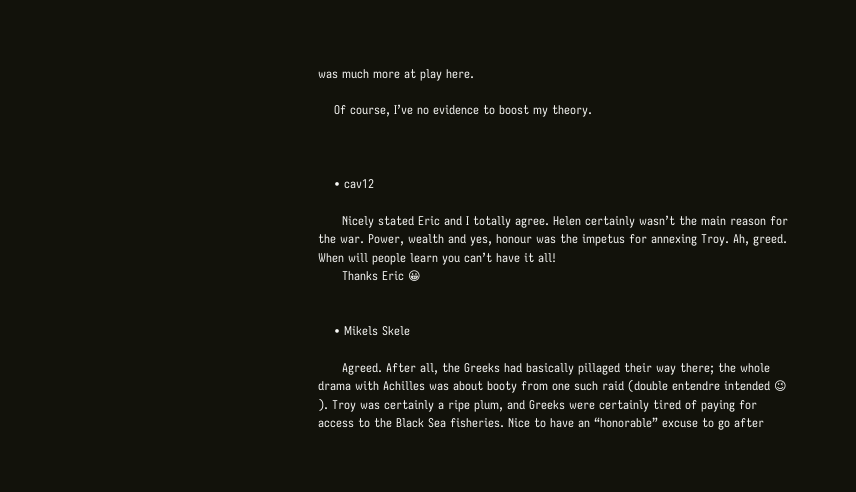was much more at play here.

    Of course, I’ve no evidence to boost my theory.



    • cav12

      Nicely stated Eric and I totally agree. Helen certainly wasn’t the main reason for the war. Power, wealth and yes, honour was the impetus for annexing Troy. Ah, greed. When will people learn you can’t have it all!
      Thanks Eric 😀


    • Mikels Skele

      Agreed. After all, the Greeks had basically pillaged their way there; the whole drama with Achilles was about booty from one such raid (double entendre intended 😉 ). Troy was certainly a ripe plum, and Greeks were certainly tired of paying for access to the Black Sea fisheries. Nice to have an “honorable” excuse to go after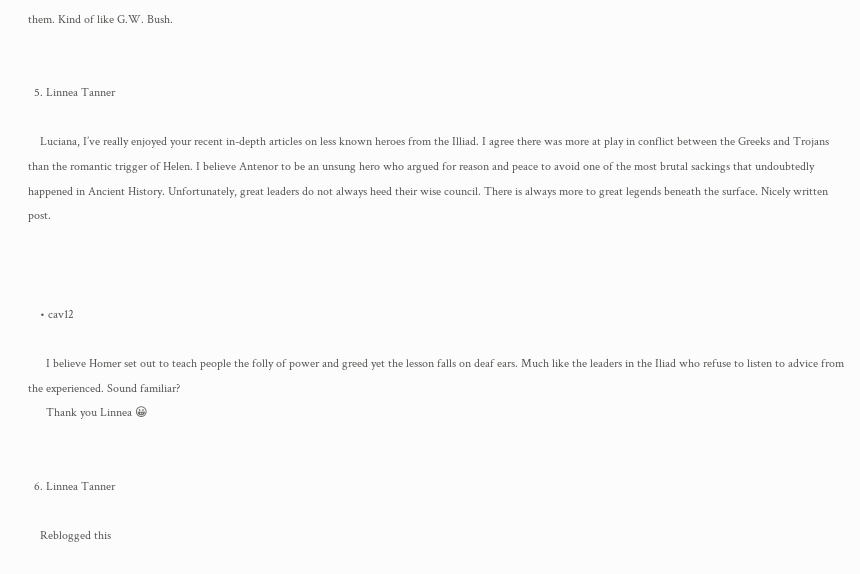them. Kind of like G.W. Bush.


  5. Linnea Tanner

    Luciana, I’ve really enjoyed your recent in-depth articles on less known heroes from the Illiad. I agree there was more at play in conflict between the Greeks and Trojans than the romantic trigger of Helen. I believe Antenor to be an unsung hero who argued for reason and peace to avoid one of the most brutal sackings that undoubtedly happened in Ancient History. Unfortunately, great leaders do not always heed their wise council. There is always more to great legends beneath the surface. Nicely written post.



    • cav12

      I believe Homer set out to teach people the folly of power and greed yet the lesson falls on deaf ears. Much like the leaders in the Iliad who refuse to listen to advice from the experienced. Sound familiar?
      Thank you Linnea 😀


  6. Linnea Tanner

    Reblogged this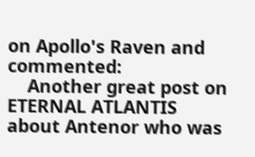on Apollo's Raven and commented:
    Another great post on ETERNAL ATLANTIS about Antenor who was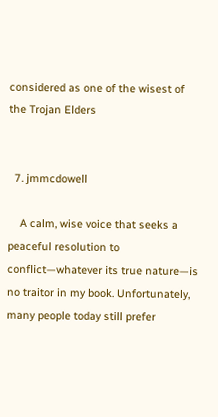considered as one of the wisest of the Trojan Elders


  7. jmmcdowell

    A calm, wise voice that seeks a peaceful resolution to conflict—whatever its true nature—is no traitor in my book. Unfortunately, many people today still prefer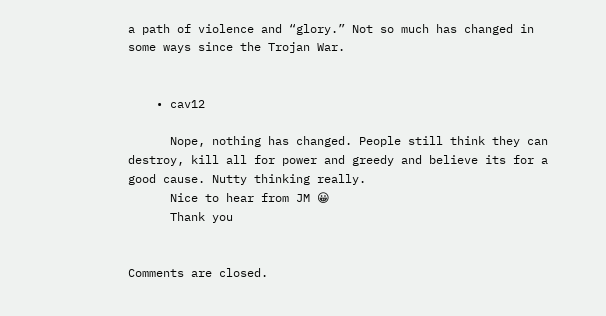a path of violence and “glory.” Not so much has changed in some ways since the Trojan War.


    • cav12

      Nope, nothing has changed. People still think they can destroy, kill all for power and greedy and believe its for a good cause. Nutty thinking really.
      Nice to hear from JM 😀
      Thank you


Comments are closed.